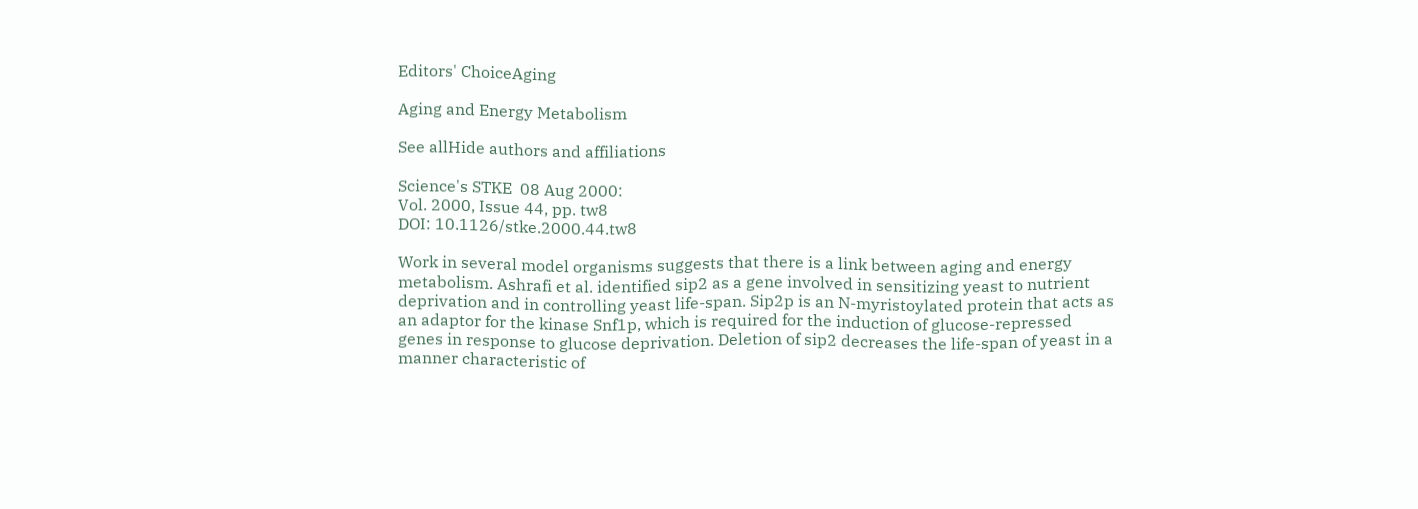Editors' ChoiceAging

Aging and Energy Metabolism

See allHide authors and affiliations

Science's STKE  08 Aug 2000:
Vol. 2000, Issue 44, pp. tw8
DOI: 10.1126/stke.2000.44.tw8

Work in several model organisms suggests that there is a link between aging and energy metabolism. Ashrafi et al. identified sip2 as a gene involved in sensitizing yeast to nutrient deprivation and in controlling yeast life-span. Sip2p is an N-myristoylated protein that acts as an adaptor for the kinase Snf1p, which is required for the induction of glucose-repressed genes in response to glucose deprivation. Deletion of sip2 decreases the life-span of yeast in a manner characteristic of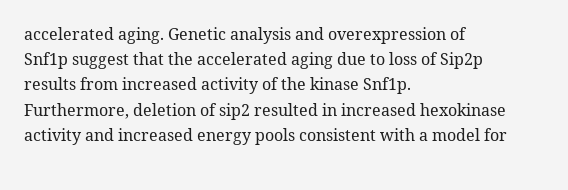accelerated aging. Genetic analysis and overexpression of Snf1p suggest that the accelerated aging due to loss of Sip2p results from increased activity of the kinase Snf1p. Furthermore, deletion of sip2 resulted in increased hexokinase activity and increased energy pools consistent with a model for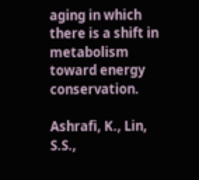aging in which there is a shift in metabolism toward energy conservation.

Ashrafi, K., Lin, S.S.,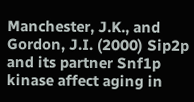Manchester, J.K., and Gordon, J.I. (2000) Sip2p and its partner Snf1p kinase affect aging in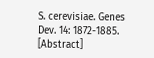S. cerevisiae. Genes Dev. 14: 1872-1885. [Abstract]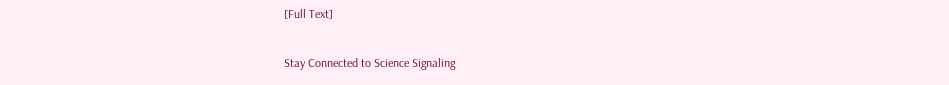[Full Text]

Stay Connected to Science Signaling